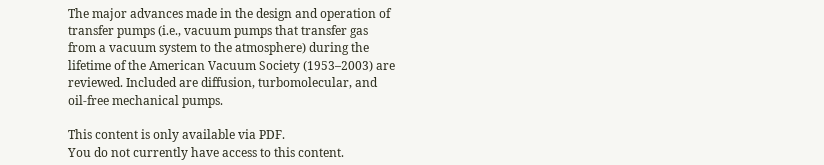The major advances made in the design and operation of transfer pumps (i.e., vacuum pumps that transfer gas from a vacuum system to the atmosphere) during the lifetime of the American Vacuum Society (1953–2003) are reviewed. Included are diffusion, turbomolecular, and oil-free mechanical pumps.

This content is only available via PDF.
You do not currently have access to this content.